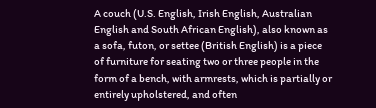A couch (U.S. English, Irish English, Australian English and South African English), also known as a sofa, futon, or settee (British English) is a piece of furniture for seating two or three people in the form of a bench, with armrests, which is partially or entirely upholstered, and often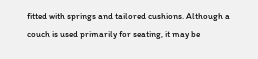fitted with springs and tailored cushions. Although a couch is used primarily for seating, it may be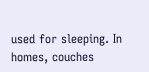used for sleeping. In homes, couches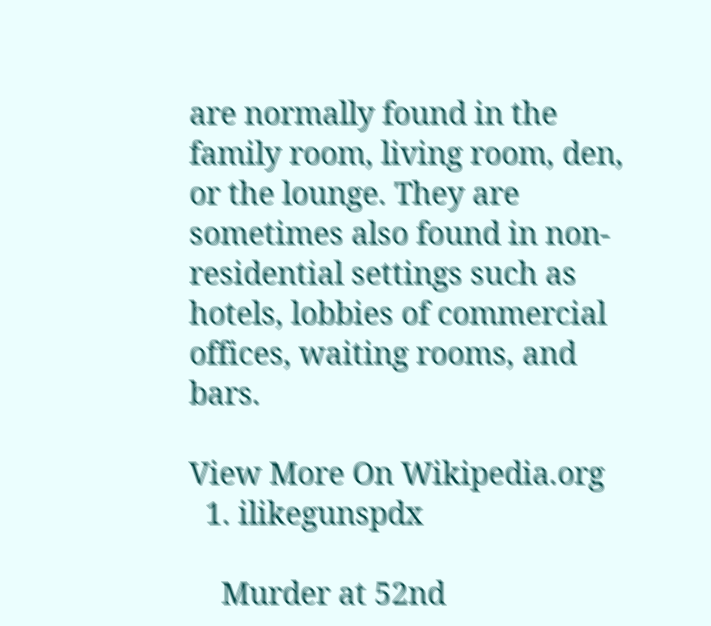are normally found in the family room, living room, den, or the lounge. They are sometimes also found in non-residential settings such as hotels, lobbies of commercial offices, waiting rooms, and bars.

View More On Wikipedia.org
  1. ilikegunspdx

    Murder at 52nd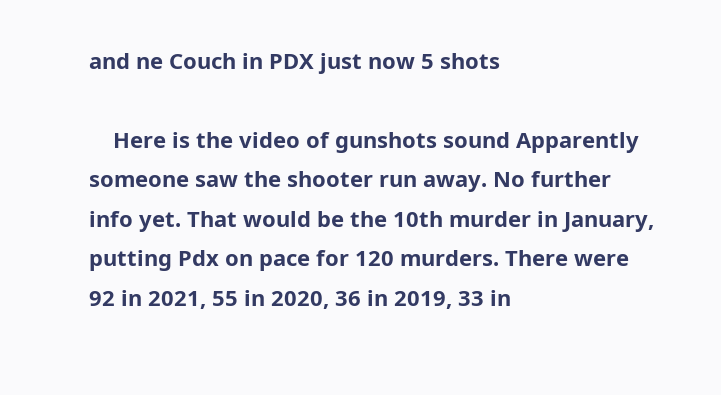and ne Couch in PDX just now 5 shots

    Here is the video of gunshots sound Apparently someone saw the shooter run away. No further info yet. That would be the 10th murder in January, putting Pdx on pace for 120 murders. There were 92 in 2021, 55 in 2020, 36 in 2019, 33 in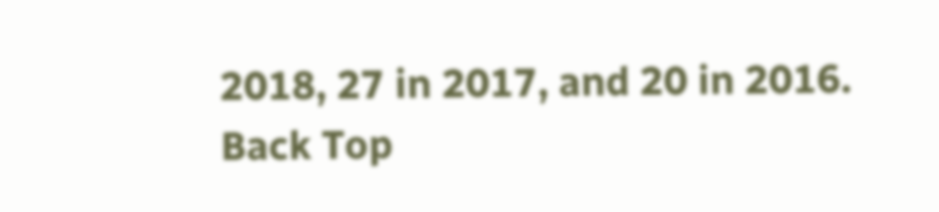2018, 27 in 2017, and 20 in 2016.
Back Top